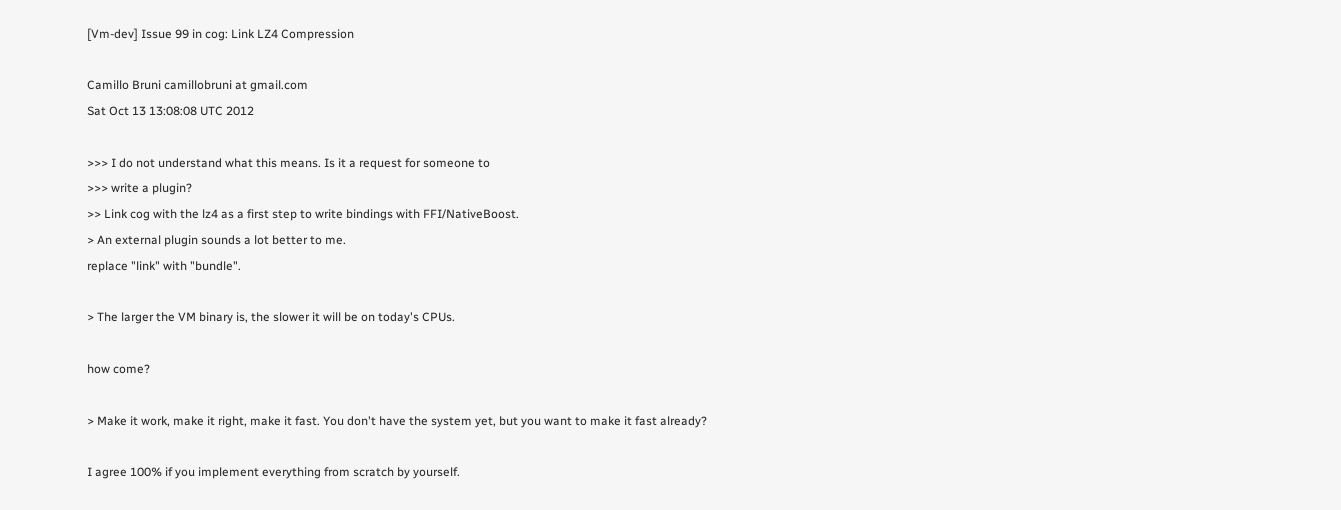[Vm-dev] Issue 99 in cog: Link LZ4 Compression

Camillo Bruni camillobruni at gmail.com
Sat Oct 13 13:08:08 UTC 2012

>>> I do not understand what this means. Is it a request for someone to
>>> write a plugin?
>> Link cog with the lz4 as a first step to write bindings with FFI/NativeBoost.
> An external plugin sounds a lot better to me.
replace "link" with "bundle".

> The larger the VM binary is, the slower it will be on today's CPUs.

how come?

> Make it work, make it right, make it fast. You don't have the system yet, but you want to make it fast already?

I agree 100% if you implement everything from scratch by yourself.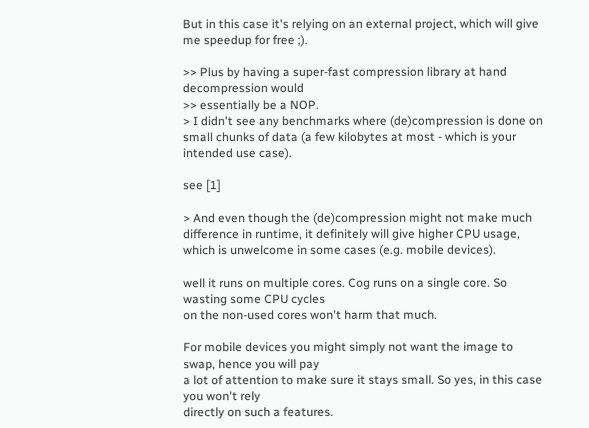But in this case it's relying on an external project, which will give me speedup for free ;).

>> Plus by having a super-fast compression library at hand decompression would
>> essentially be a NOP.
> I didn't see any benchmarks where (de)compression is done on small chunks of data (a few kilobytes at most - which is your intended use case).

see [1]

> And even though the (de)compression might not make much difference in runtime, it definitely will give higher CPU usage, which is unwelcome in some cases (e.g. mobile devices).

well it runs on multiple cores. Cog runs on a single core. So wasting some CPU cycles
on the non-used cores won't harm that much.

For mobile devices you might simply not want the image to swap, hence you will pay
a lot of attention to make sure it stays small. So yes, in this case you won't rely
directly on such a features.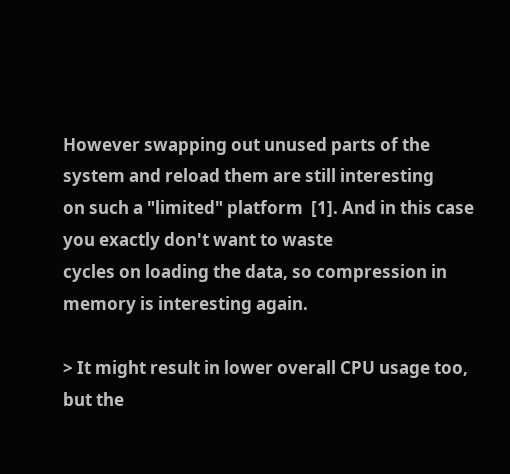However swapping out unused parts of the system and reload them are still interesting
on such a "limited" platform  [1]. And in this case you exactly don't want to waste
cycles on loading the data, so compression in memory is interesting again.

> It might result in lower overall CPU usage too, but the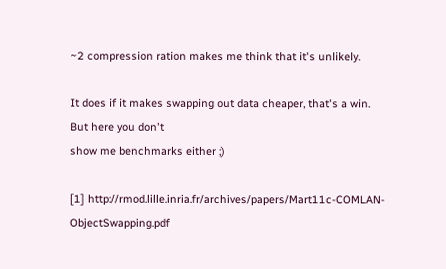~2 compression ration makes me think that it's unlikely.

It does if it makes swapping out data cheaper, that's a win. But here you don't
show me benchmarks either ;)

[1] http://rmod.lille.inria.fr/archives/papers/Mart11c-COMLAN-ObjectSwapping.pdf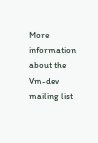More information about the Vm-dev mailing list